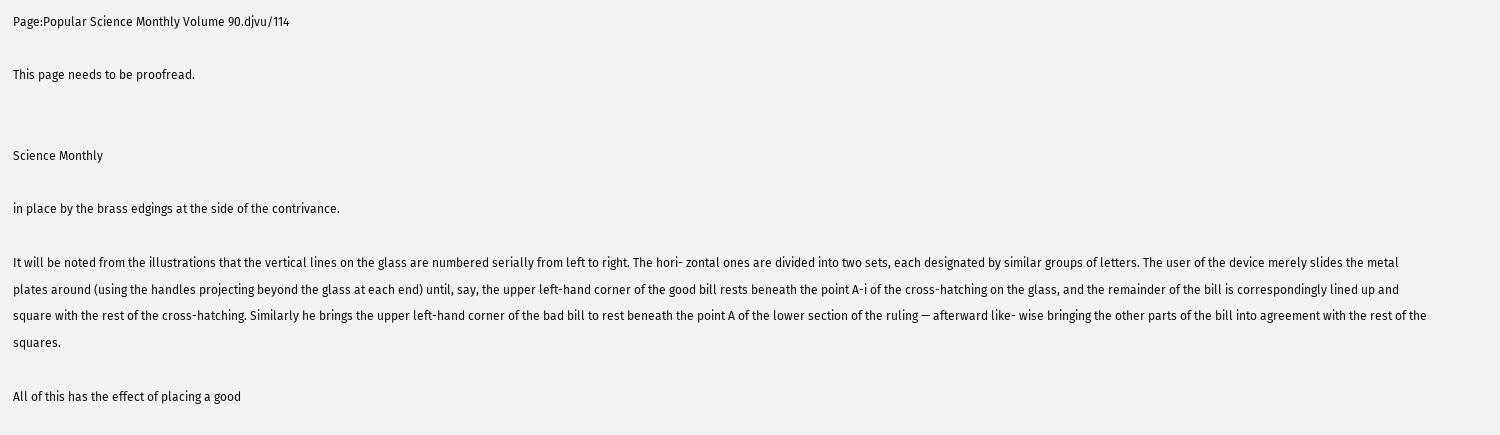Page:Popular Science Monthly Volume 90.djvu/114

This page needs to be proofread.


Science Monthly

in place by the brass edgings at the side of the contrivance.

It will be noted from the illustrations that the vertical lines on the glass are numbered serially from left to right. The hori- zontal ones are divided into two sets, each designated by similar groups of letters. The user of the device merely slides the metal plates around (using the handles projecting beyond the glass at each end) until, say, the upper left-hand corner of the good bill rests beneath the point A-i of the cross-hatching on the glass, and the remainder of the bill is correspondingly lined up and square with the rest of the cross-hatching. Similarly he brings the upper left-hand corner of the bad bill to rest beneath the point A of the lower section of the ruling — afterward like- wise bringing the other parts of the bill into agreement with the rest of the squares.

All of this has the effect of placing a good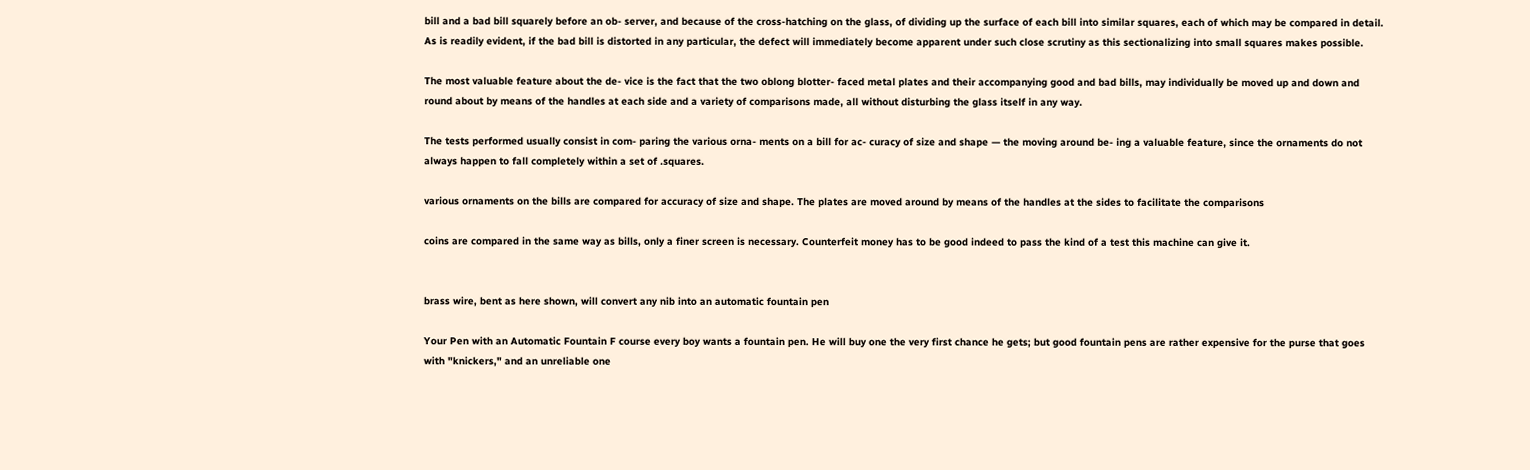bill and a bad bill squarely before an ob- server, and because of the cross-hatching on the glass, of dividing up the surface of each bill into similar squares, each of which may be compared in detail. As is readily evident, if the bad bill is distorted in any particular, the defect will immediately become apparent under such close scrutiny as this sectionalizing into small squares makes possible.

The most valuable feature about the de- vice is the fact that the two oblong blotter- faced metal plates and their accompanying good and bad bills, may individually be moved up and down and round about by means of the handles at each side and a variety of comparisons made, all without disturbing the glass itself in any way.

The tests performed usually consist in com- paring the various orna- ments on a bill for ac- curacy of size and shape — the moving around be- ing a valuable feature, since the ornaments do not always happen to fall completely within a set of .squares.

various ornaments on the bills are compared for accuracy of size and shape. The plates are moved around by means of the handles at the sides to facilitate the comparisons

coins are compared in the same way as bills, only a finer screen is necessary. Counterfeit money has to be good indeed to pass the kind of a test this machine can give it.


brass wire, bent as here shown, will convert any nib into an automatic fountain pen

Your Pen with an Automatic Fountain F course every boy wants a fountain pen. He will buy one the very first chance he gets; but good fountain pens are rather expensive for the purse that goes with "knickers," and an unreliable one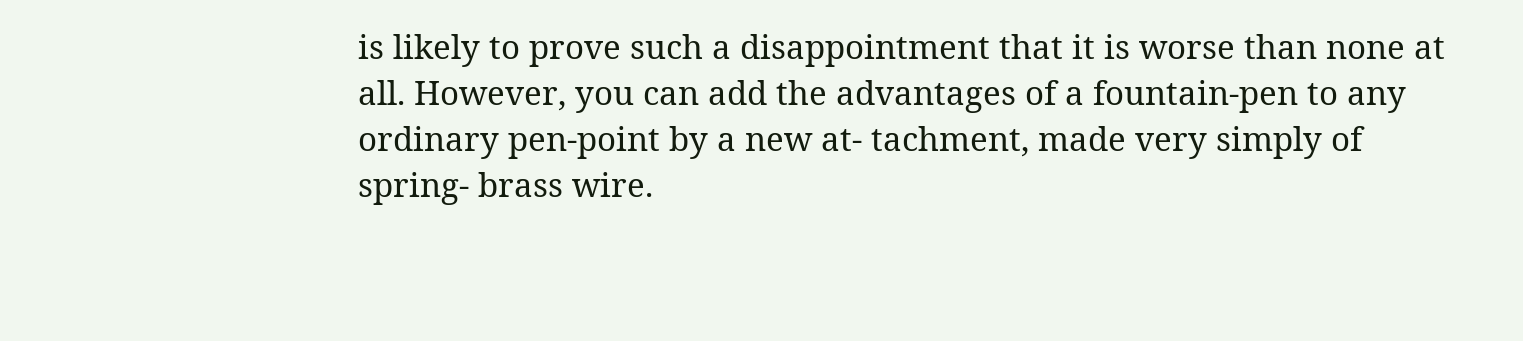is likely to prove such a disappointment that it is worse than none at all. However, you can add the advantages of a fountain-pen to any ordinary pen-point by a new at- tachment, made very simply of spring- brass wire.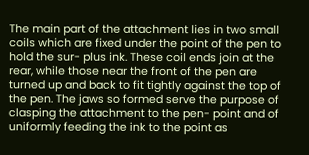The main part of the attachment lies in two small coils which are fixed under the point of the pen to hold the sur- plus ink. These coil ends join at the rear, while those near the front of the pen are turned up and back to fit tightly against the top of the pen. The jaws so formed serve the purpose of clasping the attachment to the pen- point and of uniformly feeding the ink to the point as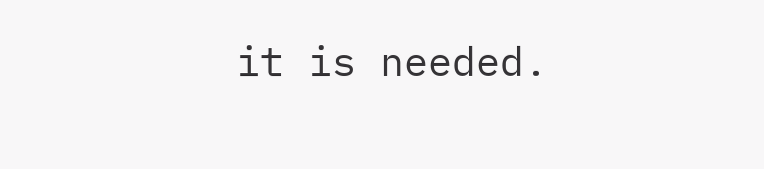it is needed.